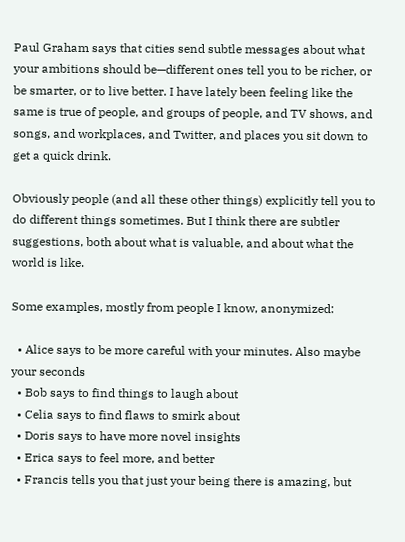Paul Graham says that cities send subtle messages about what your ambitions should be—different ones tell you to be richer, or be smarter, or to live better. I have lately been feeling like the same is true of people, and groups of people, and TV shows, and songs, and workplaces, and Twitter, and places you sit down to get a quick drink.

Obviously people (and all these other things) explicitly tell you to do different things sometimes. But I think there are subtler suggestions, both about what is valuable, and about what the world is like.

Some examples, mostly from people I know, anonymized:

  • Alice says to be more careful with your minutes. Also maybe your seconds
  • Bob says to find things to laugh about
  • Celia says to find flaws to smirk about
  • Doris says to have more novel insights
  • Erica says to feel more, and better
  • Francis tells you that just your being there is amazing, but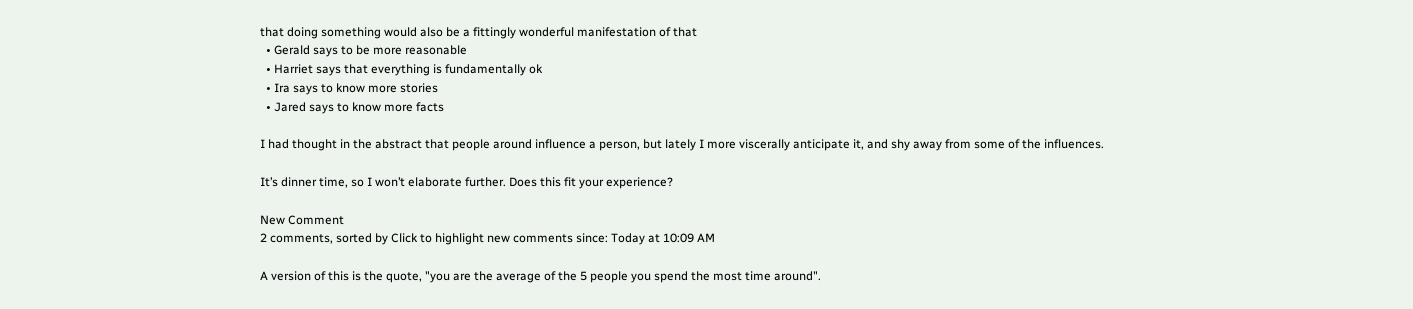that doing something would also be a fittingly wonderful manifestation of that
  • Gerald says to be more reasonable
  • Harriet says that everything is fundamentally ok
  • Ira says to know more stories
  • Jared says to know more facts

I had thought in the abstract that people around influence a person, but lately I more viscerally anticipate it, and shy away from some of the influences.

It’s dinner time, so I won’t elaborate further. Does this fit your experience?

New Comment
2 comments, sorted by Click to highlight new comments since: Today at 10:09 AM

A version of this is the quote, "you are the average of the 5 people you spend the most time around".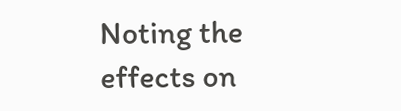Noting the effects on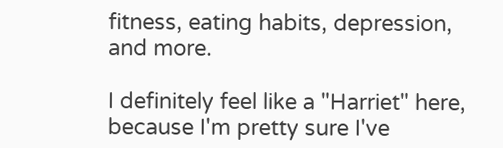fitness, eating habits, depression, and more.

I definitely feel like a "Harriet" here, because I'm pretty sure I've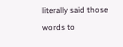literally said those words to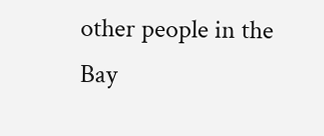other people in the Bay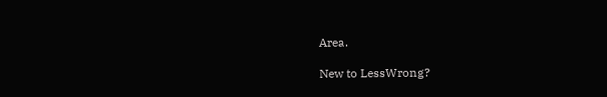Area.

New to LessWrong?